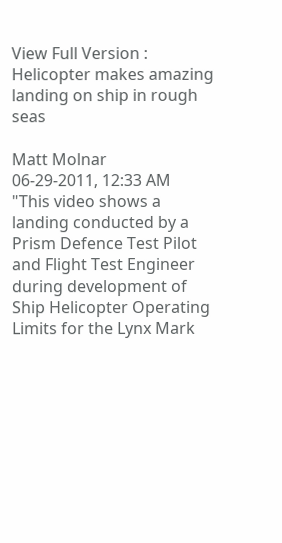View Full Version : Helicopter makes amazing landing on ship in rough seas

Matt Molnar
06-29-2011, 12:33 AM
"This video shows a landing conducted by a Prism Defence Test Pilot and Flight Test Engineer during development of Ship Helicopter Operating Limits for the Lynx Mark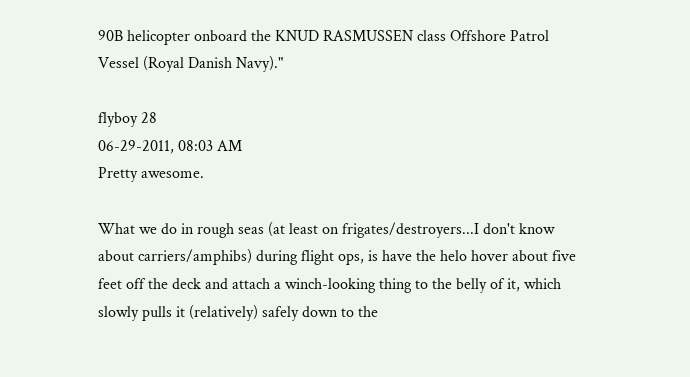90B helicopter onboard the KNUD RASMUSSEN class Offshore Patrol Vessel (Royal Danish Navy)."

flyboy 28
06-29-2011, 08:03 AM
Pretty awesome.

What we do in rough seas (at least on frigates/destroyers...I don't know about carriers/amphibs) during flight ops, is have the helo hover about five feet off the deck and attach a winch-looking thing to the belly of it, which slowly pulls it (relatively) safely down to the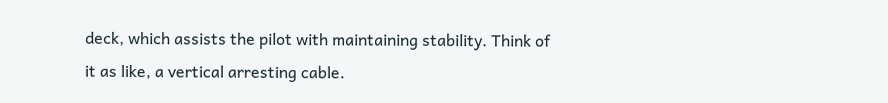deck, which assists the pilot with maintaining stability. Think of it as like, a vertical arresting cable.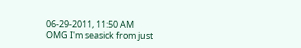06-29-2011, 11:50 AM
OMG I'm seasick from just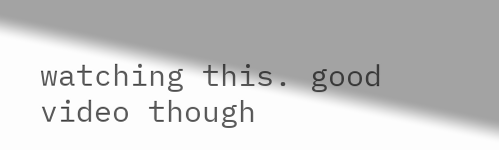watching this. good video though